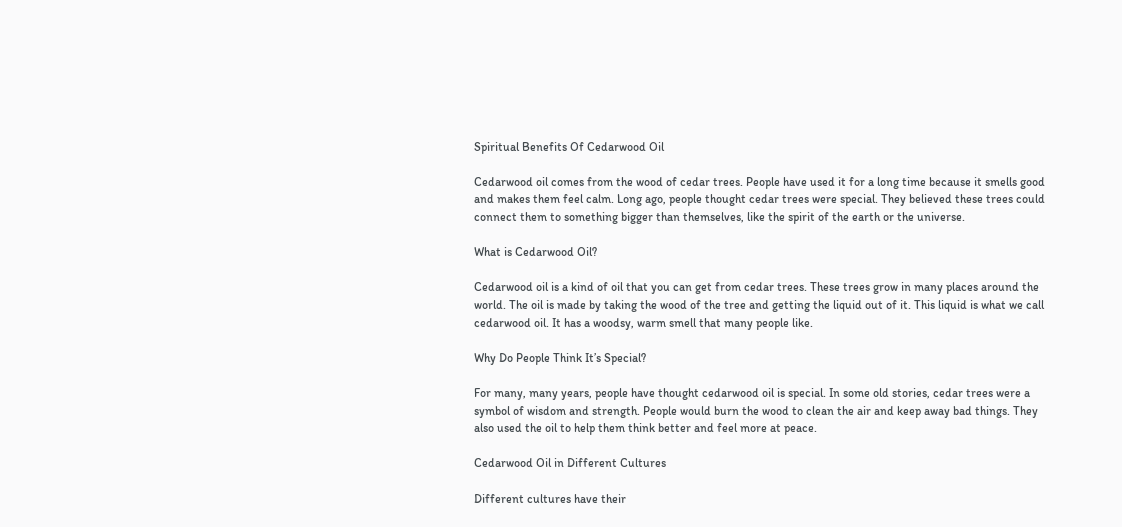Spiritual Benefits Of Cedarwood Oil

Cedarwood oil comes from the wood of cedar trees. People have used it for a long time because it smells good and makes them feel calm. Long ago, people thought cedar trees were special. They believed these trees could connect them to something bigger than themselves, like the spirit of the earth or the universe.

What is Cedarwood Oil?

Cedarwood oil is a kind of oil that you can get from cedar trees. These trees grow in many places around the world. The oil is made by taking the wood of the tree and getting the liquid out of it. This liquid is what we call cedarwood oil. It has a woodsy, warm smell that many people like.

Why Do People Think It’s Special?

For many, many years, people have thought cedarwood oil is special. In some old stories, cedar trees were a symbol of wisdom and strength. People would burn the wood to clean the air and keep away bad things. They also used the oil to help them think better and feel more at peace.

Cedarwood Oil in Different Cultures

Different cultures have their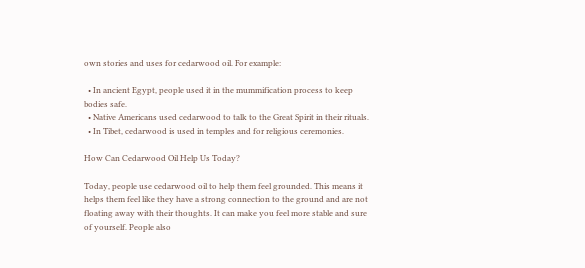own stories and uses for cedarwood oil. For example:

  • In ancient Egypt, people used it in the mummification process to keep bodies safe.
  • Native Americans used cedarwood to talk to the Great Spirit in their rituals.
  • In Tibet, cedarwood is used in temples and for religious ceremonies.

How Can Cedarwood Oil Help Us Today?

Today, people use cedarwood oil to help them feel grounded. This means it helps them feel like they have a strong connection to the ground and are not floating away with their thoughts. It can make you feel more stable and sure of yourself. People also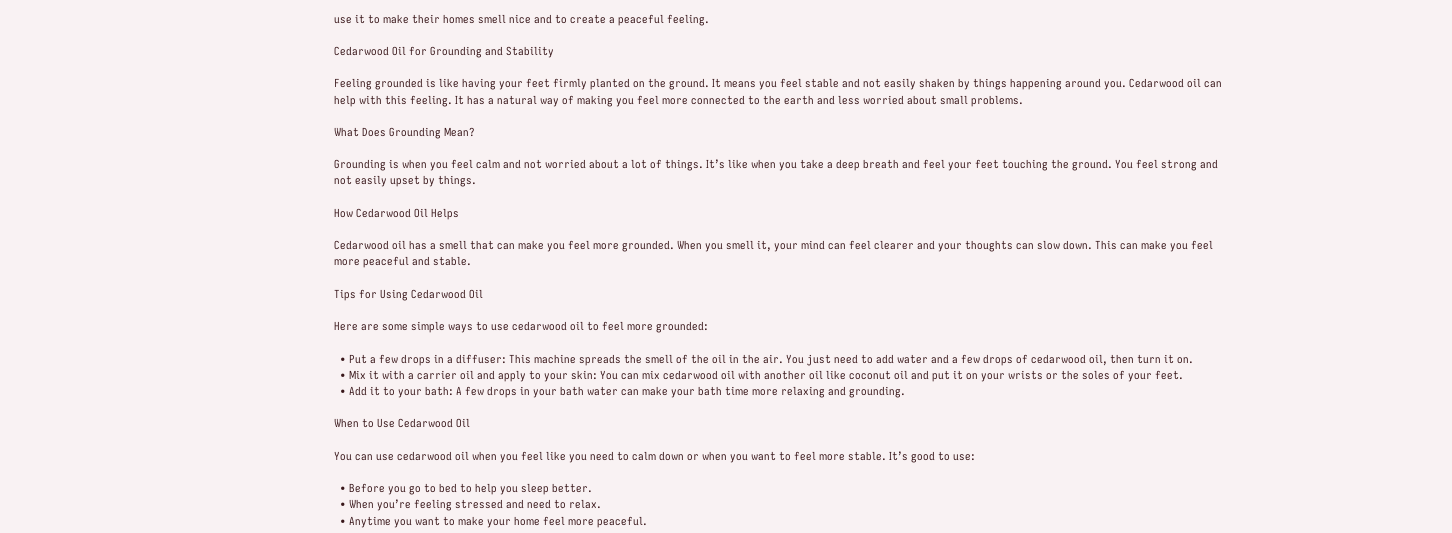use it to make their homes smell nice and to create a peaceful feeling.

Cedarwood Oil for Grounding and Stability

Feeling grounded is like having your feet firmly planted on the ground. It means you feel stable and not easily shaken by things happening around you. Cedarwood oil can help with this feeling. It has a natural way of making you feel more connected to the earth and less worried about small problems.

What Does Grounding Mean?

Grounding is when you feel calm and not worried about a lot of things. It’s like when you take a deep breath and feel your feet touching the ground. You feel strong and not easily upset by things.

How Cedarwood Oil Helps

Cedarwood oil has a smell that can make you feel more grounded. When you smell it, your mind can feel clearer and your thoughts can slow down. This can make you feel more peaceful and stable.

Tips for Using Cedarwood Oil

Here are some simple ways to use cedarwood oil to feel more grounded:

  • Put a few drops in a diffuser: This machine spreads the smell of the oil in the air. You just need to add water and a few drops of cedarwood oil, then turn it on.
  • Mix it with a carrier oil and apply to your skin: You can mix cedarwood oil with another oil like coconut oil and put it on your wrists or the soles of your feet.
  • Add it to your bath: A few drops in your bath water can make your bath time more relaxing and grounding.

When to Use Cedarwood Oil

You can use cedarwood oil when you feel like you need to calm down or when you want to feel more stable. It’s good to use:

  • Before you go to bed to help you sleep better.
  • When you’re feeling stressed and need to relax.
  • Anytime you want to make your home feel more peaceful.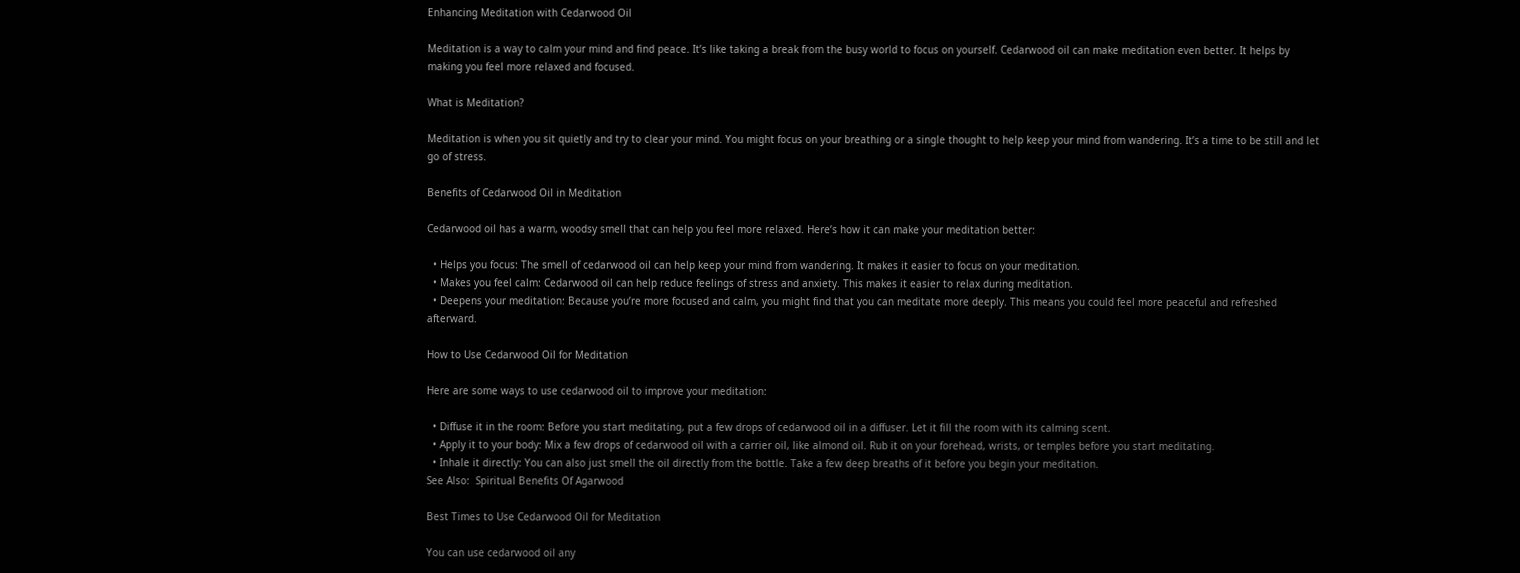Enhancing Meditation with Cedarwood Oil

Meditation is a way to calm your mind and find peace. It’s like taking a break from the busy world to focus on yourself. Cedarwood oil can make meditation even better. It helps by making you feel more relaxed and focused.

What is Meditation?

Meditation is when you sit quietly and try to clear your mind. You might focus on your breathing or a single thought to help keep your mind from wandering. It’s a time to be still and let go of stress.

Benefits of Cedarwood Oil in Meditation

Cedarwood oil has a warm, woodsy smell that can help you feel more relaxed. Here’s how it can make your meditation better:

  • Helps you focus: The smell of cedarwood oil can help keep your mind from wandering. It makes it easier to focus on your meditation.
  • Makes you feel calm: Cedarwood oil can help reduce feelings of stress and anxiety. This makes it easier to relax during meditation.
  • Deepens your meditation: Because you’re more focused and calm, you might find that you can meditate more deeply. This means you could feel more peaceful and refreshed afterward.

How to Use Cedarwood Oil for Meditation

Here are some ways to use cedarwood oil to improve your meditation:

  • Diffuse it in the room: Before you start meditating, put a few drops of cedarwood oil in a diffuser. Let it fill the room with its calming scent.
  • Apply it to your body: Mix a few drops of cedarwood oil with a carrier oil, like almond oil. Rub it on your forehead, wrists, or temples before you start meditating.
  • Inhale it directly: You can also just smell the oil directly from the bottle. Take a few deep breaths of it before you begin your meditation.
See Also:  Spiritual Benefits Of Agarwood

Best Times to Use Cedarwood Oil for Meditation

You can use cedarwood oil any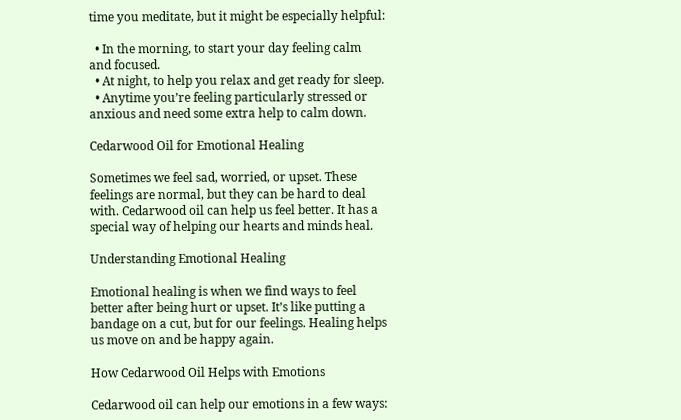time you meditate, but it might be especially helpful:

  • In the morning, to start your day feeling calm and focused.
  • At night, to help you relax and get ready for sleep.
  • Anytime you’re feeling particularly stressed or anxious and need some extra help to calm down.

Cedarwood Oil for Emotional Healing

Sometimes we feel sad, worried, or upset. These feelings are normal, but they can be hard to deal with. Cedarwood oil can help us feel better. It has a special way of helping our hearts and minds heal.

Understanding Emotional Healing

Emotional healing is when we find ways to feel better after being hurt or upset. It’s like putting a bandage on a cut, but for our feelings. Healing helps us move on and be happy again.

How Cedarwood Oil Helps with Emotions

Cedarwood oil can help our emotions in a few ways: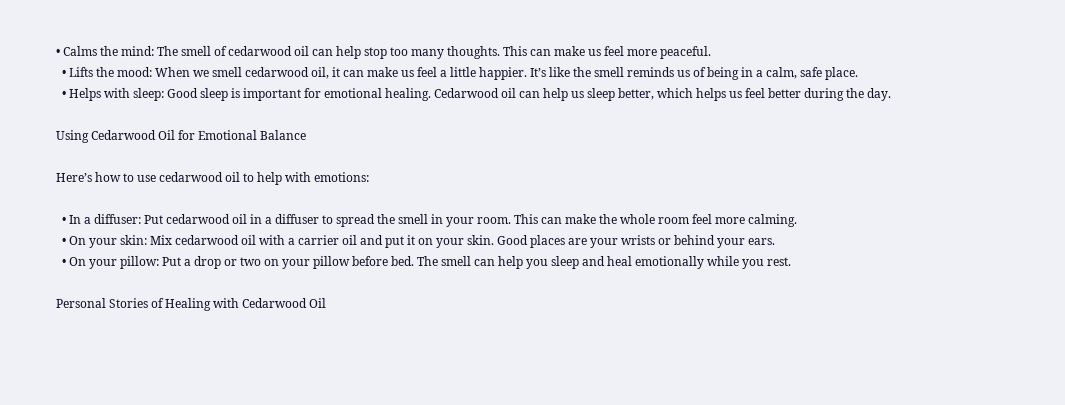• Calms the mind: The smell of cedarwood oil can help stop too many thoughts. This can make us feel more peaceful.
  • Lifts the mood: When we smell cedarwood oil, it can make us feel a little happier. It’s like the smell reminds us of being in a calm, safe place.
  • Helps with sleep: Good sleep is important for emotional healing. Cedarwood oil can help us sleep better, which helps us feel better during the day.

Using Cedarwood Oil for Emotional Balance

Here’s how to use cedarwood oil to help with emotions:

  • In a diffuser: Put cedarwood oil in a diffuser to spread the smell in your room. This can make the whole room feel more calming.
  • On your skin: Mix cedarwood oil with a carrier oil and put it on your skin. Good places are your wrists or behind your ears.
  • On your pillow: Put a drop or two on your pillow before bed. The smell can help you sleep and heal emotionally while you rest.

Personal Stories of Healing with Cedarwood Oil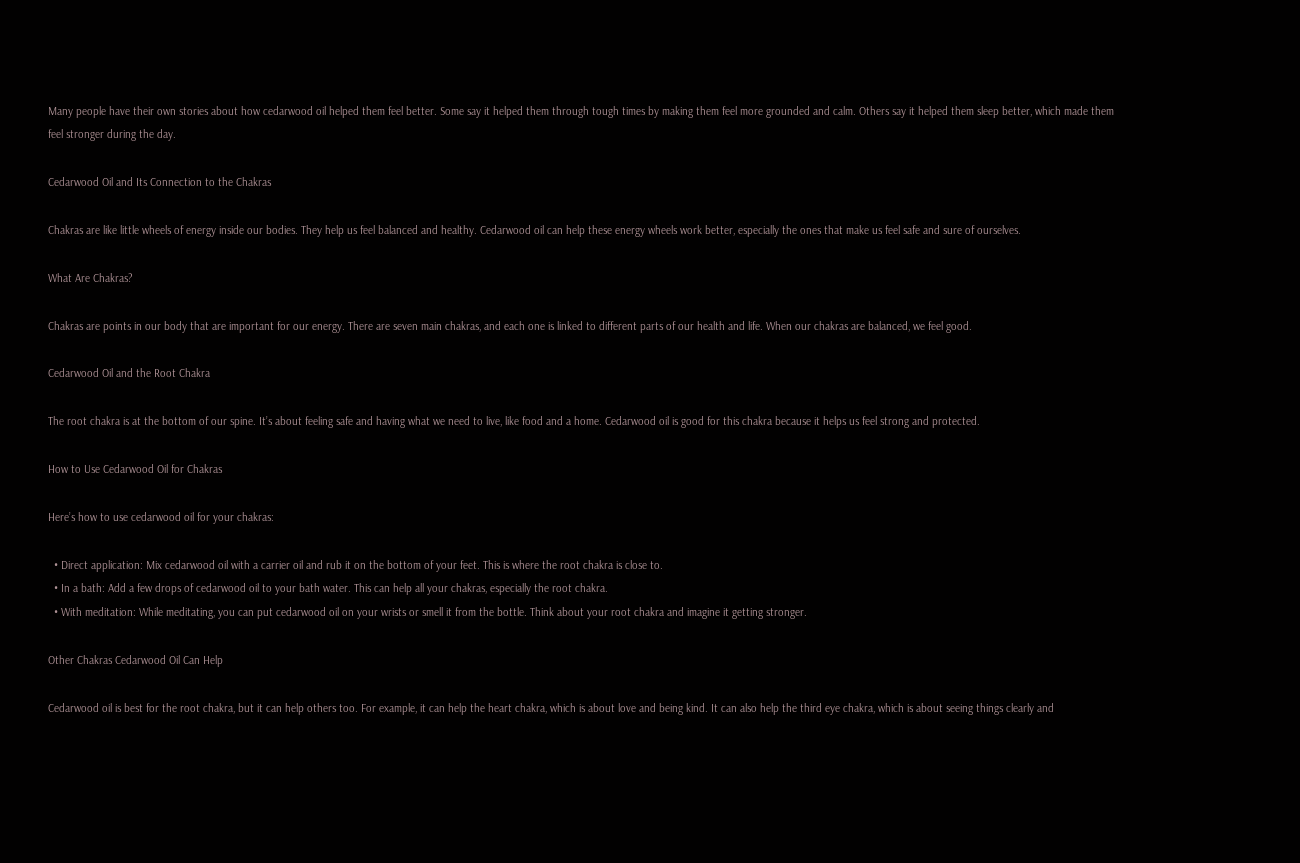Many people have their own stories about how cedarwood oil helped them feel better. Some say it helped them through tough times by making them feel more grounded and calm. Others say it helped them sleep better, which made them feel stronger during the day.

Cedarwood Oil and Its Connection to the Chakras

Chakras are like little wheels of energy inside our bodies. They help us feel balanced and healthy. Cedarwood oil can help these energy wheels work better, especially the ones that make us feel safe and sure of ourselves.

What Are Chakras?

Chakras are points in our body that are important for our energy. There are seven main chakras, and each one is linked to different parts of our health and life. When our chakras are balanced, we feel good.

Cedarwood Oil and the Root Chakra

The root chakra is at the bottom of our spine. It’s about feeling safe and having what we need to live, like food and a home. Cedarwood oil is good for this chakra because it helps us feel strong and protected.

How to Use Cedarwood Oil for Chakras

Here’s how to use cedarwood oil for your chakras:

  • Direct application: Mix cedarwood oil with a carrier oil and rub it on the bottom of your feet. This is where the root chakra is close to.
  • In a bath: Add a few drops of cedarwood oil to your bath water. This can help all your chakras, especially the root chakra.
  • With meditation: While meditating, you can put cedarwood oil on your wrists or smell it from the bottle. Think about your root chakra and imagine it getting stronger.

Other Chakras Cedarwood Oil Can Help

Cedarwood oil is best for the root chakra, but it can help others too. For example, it can help the heart chakra, which is about love and being kind. It can also help the third eye chakra, which is about seeing things clearly and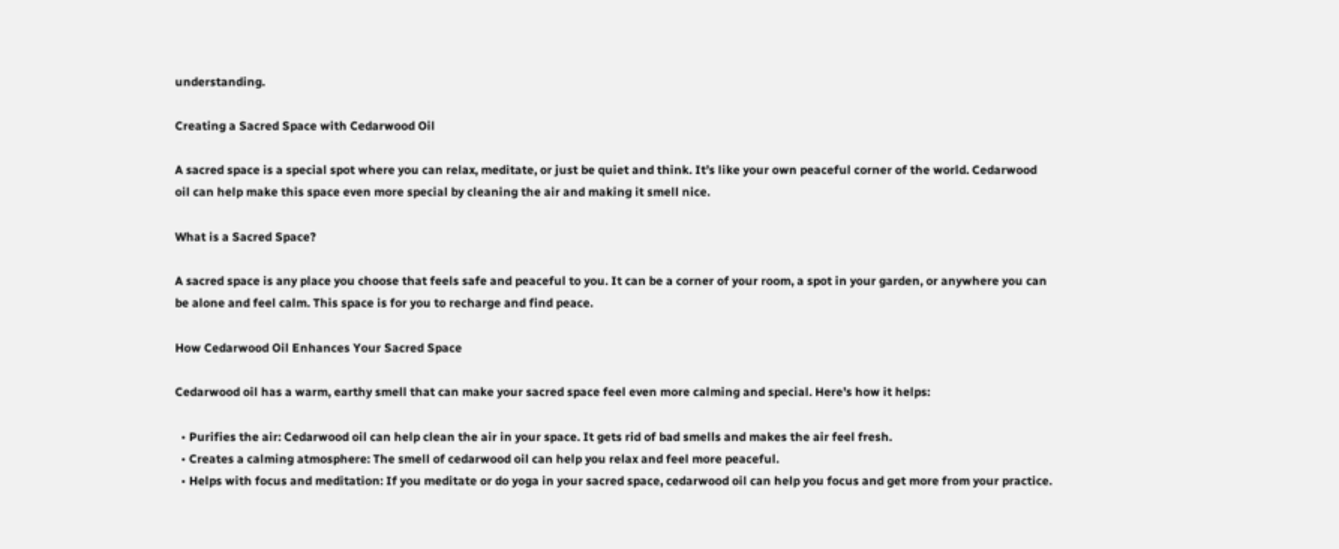understanding.

Creating a Sacred Space with Cedarwood Oil

A sacred space is a special spot where you can relax, meditate, or just be quiet and think. It’s like your own peaceful corner of the world. Cedarwood oil can help make this space even more special by cleaning the air and making it smell nice.

What is a Sacred Space?

A sacred space is any place you choose that feels safe and peaceful to you. It can be a corner of your room, a spot in your garden, or anywhere you can be alone and feel calm. This space is for you to recharge and find peace.

How Cedarwood Oil Enhances Your Sacred Space

Cedarwood oil has a warm, earthy smell that can make your sacred space feel even more calming and special. Here’s how it helps:

  • Purifies the air: Cedarwood oil can help clean the air in your space. It gets rid of bad smells and makes the air feel fresh.
  • Creates a calming atmosphere: The smell of cedarwood oil can help you relax and feel more peaceful.
  • Helps with focus and meditation: If you meditate or do yoga in your sacred space, cedarwood oil can help you focus and get more from your practice.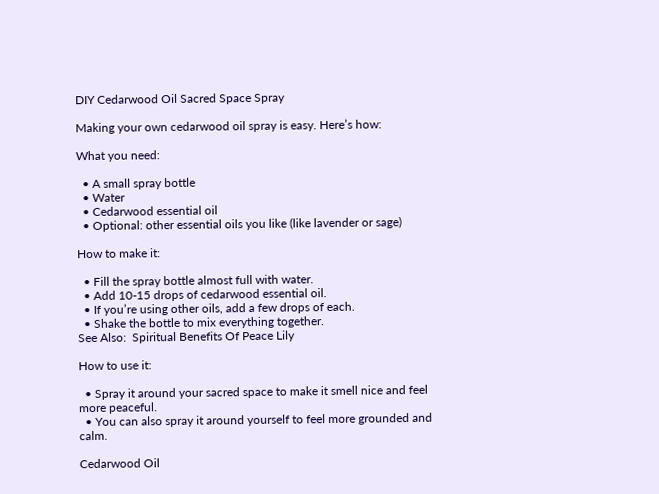DIY Cedarwood Oil Sacred Space Spray

Making your own cedarwood oil spray is easy. Here’s how:

What you need:

  • A small spray bottle
  • Water
  • Cedarwood essential oil
  • Optional: other essential oils you like (like lavender or sage)

How to make it:

  • Fill the spray bottle almost full with water.
  • Add 10-15 drops of cedarwood essential oil.
  • If you’re using other oils, add a few drops of each.
  • Shake the bottle to mix everything together.
See Also:  Spiritual Benefits Of Peace Lily

How to use it:

  • Spray it around your sacred space to make it smell nice and feel more peaceful.
  • You can also spray it around yourself to feel more grounded and calm.

Cedarwood Oil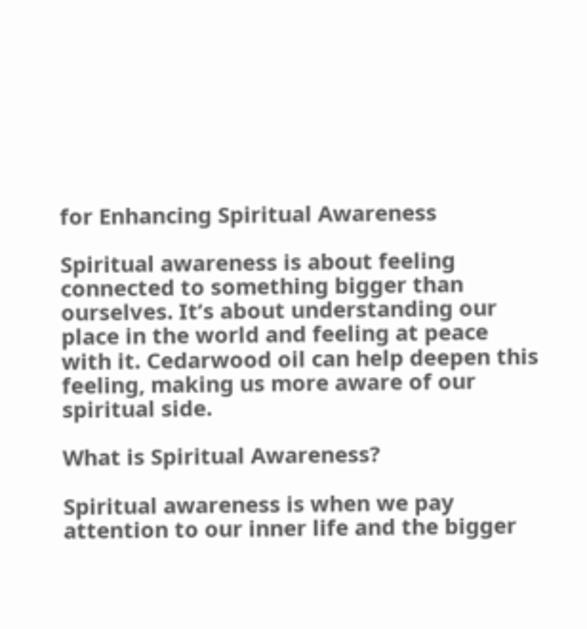for Enhancing Spiritual Awareness

Spiritual awareness is about feeling connected to something bigger than ourselves. It’s about understanding our place in the world and feeling at peace with it. Cedarwood oil can help deepen this feeling, making us more aware of our spiritual side.

What is Spiritual Awareness?

Spiritual awareness is when we pay attention to our inner life and the bigger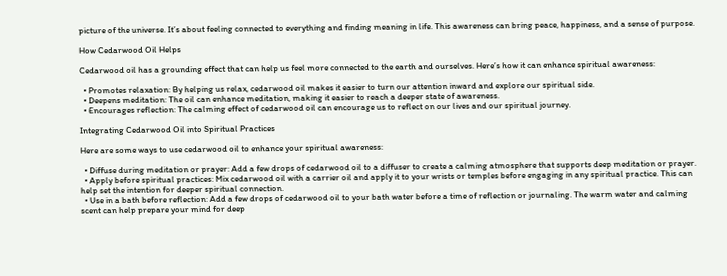picture of the universe. It’s about feeling connected to everything and finding meaning in life. This awareness can bring peace, happiness, and a sense of purpose.

How Cedarwood Oil Helps

Cedarwood oil has a grounding effect that can help us feel more connected to the earth and ourselves. Here’s how it can enhance spiritual awareness:

  • Promotes relaxation: By helping us relax, cedarwood oil makes it easier to turn our attention inward and explore our spiritual side.
  • Deepens meditation: The oil can enhance meditation, making it easier to reach a deeper state of awareness.
  • Encourages reflection: The calming effect of cedarwood oil can encourage us to reflect on our lives and our spiritual journey.

Integrating Cedarwood Oil into Spiritual Practices

Here are some ways to use cedarwood oil to enhance your spiritual awareness:

  • Diffuse during meditation or prayer: Add a few drops of cedarwood oil to a diffuser to create a calming atmosphere that supports deep meditation or prayer.
  • Apply before spiritual practices: Mix cedarwood oil with a carrier oil and apply it to your wrists or temples before engaging in any spiritual practice. This can help set the intention for deeper spiritual connection.
  • Use in a bath before reflection: Add a few drops of cedarwood oil to your bath water before a time of reflection or journaling. The warm water and calming scent can help prepare your mind for deep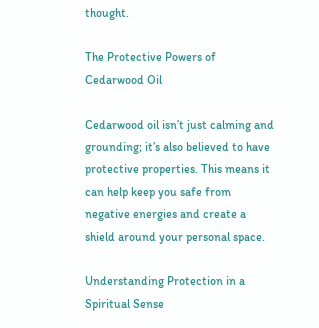thought.

The Protective Powers of Cedarwood Oil

Cedarwood oil isn’t just calming and grounding; it’s also believed to have protective properties. This means it can help keep you safe from negative energies and create a shield around your personal space.

Understanding Protection in a Spiritual Sense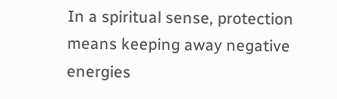In a spiritual sense, protection means keeping away negative energies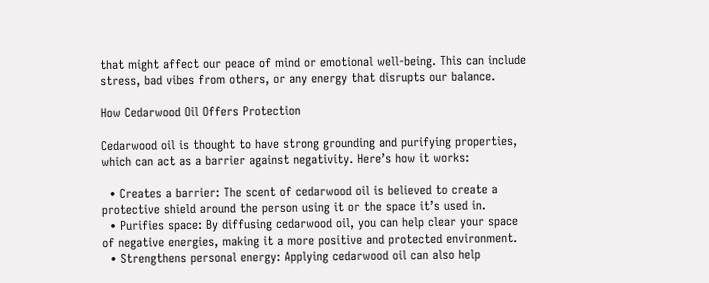that might affect our peace of mind or emotional well-being. This can include stress, bad vibes from others, or any energy that disrupts our balance.

How Cedarwood Oil Offers Protection

Cedarwood oil is thought to have strong grounding and purifying properties, which can act as a barrier against negativity. Here’s how it works:

  • Creates a barrier: The scent of cedarwood oil is believed to create a protective shield around the person using it or the space it’s used in.
  • Purifies space: By diffusing cedarwood oil, you can help clear your space of negative energies, making it a more positive and protected environment.
  • Strengthens personal energy: Applying cedarwood oil can also help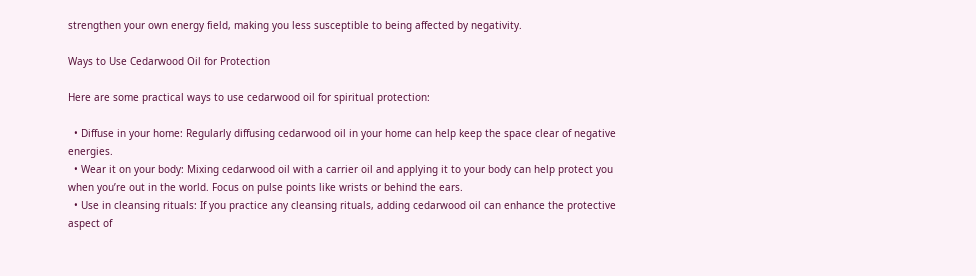strengthen your own energy field, making you less susceptible to being affected by negativity.

Ways to Use Cedarwood Oil for Protection

Here are some practical ways to use cedarwood oil for spiritual protection:

  • Diffuse in your home: Regularly diffusing cedarwood oil in your home can help keep the space clear of negative energies.
  • Wear it on your body: Mixing cedarwood oil with a carrier oil and applying it to your body can help protect you when you’re out in the world. Focus on pulse points like wrists or behind the ears.
  • Use in cleansing rituals: If you practice any cleansing rituals, adding cedarwood oil can enhance the protective aspect of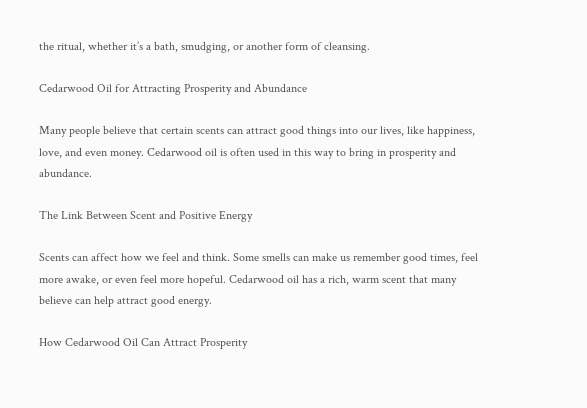the ritual, whether it’s a bath, smudging, or another form of cleansing.

Cedarwood Oil for Attracting Prosperity and Abundance

Many people believe that certain scents can attract good things into our lives, like happiness, love, and even money. Cedarwood oil is often used in this way to bring in prosperity and abundance.

The Link Between Scent and Positive Energy

Scents can affect how we feel and think. Some smells can make us remember good times, feel more awake, or even feel more hopeful. Cedarwood oil has a rich, warm scent that many believe can help attract good energy.

How Cedarwood Oil Can Attract Prosperity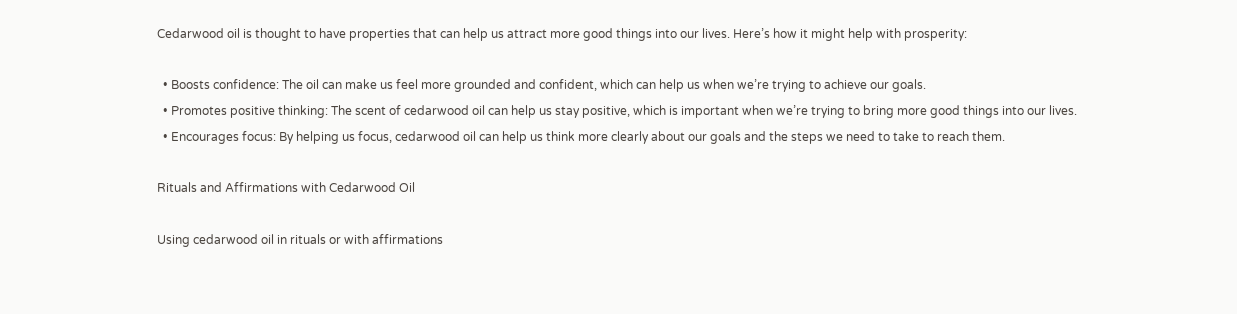Cedarwood oil is thought to have properties that can help us attract more good things into our lives. Here’s how it might help with prosperity:

  • Boosts confidence: The oil can make us feel more grounded and confident, which can help us when we’re trying to achieve our goals.
  • Promotes positive thinking: The scent of cedarwood oil can help us stay positive, which is important when we’re trying to bring more good things into our lives.
  • Encourages focus: By helping us focus, cedarwood oil can help us think more clearly about our goals and the steps we need to take to reach them.

Rituals and Affirmations with Cedarwood Oil

Using cedarwood oil in rituals or with affirmations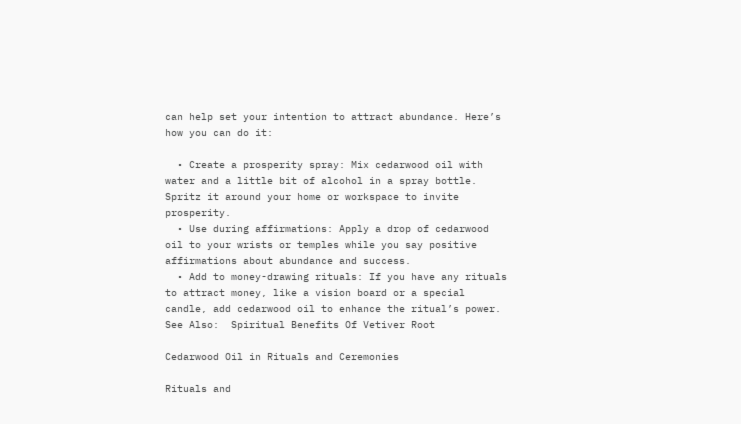can help set your intention to attract abundance. Here’s how you can do it:

  • Create a prosperity spray: Mix cedarwood oil with water and a little bit of alcohol in a spray bottle. Spritz it around your home or workspace to invite prosperity.
  • Use during affirmations: Apply a drop of cedarwood oil to your wrists or temples while you say positive affirmations about abundance and success.
  • Add to money-drawing rituals: If you have any rituals to attract money, like a vision board or a special candle, add cedarwood oil to enhance the ritual’s power.
See Also:  Spiritual Benefits Of Vetiver Root

Cedarwood Oil in Rituals and Ceremonies

Rituals and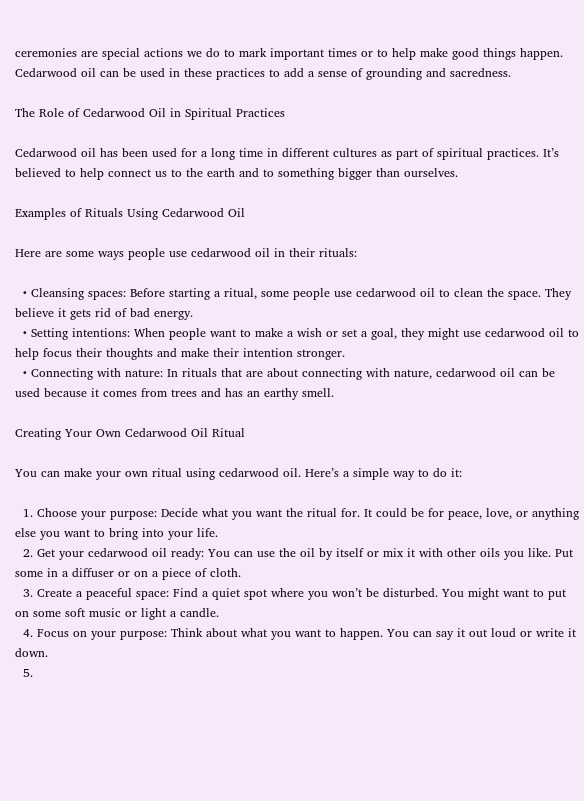ceremonies are special actions we do to mark important times or to help make good things happen. Cedarwood oil can be used in these practices to add a sense of grounding and sacredness.

The Role of Cedarwood Oil in Spiritual Practices

Cedarwood oil has been used for a long time in different cultures as part of spiritual practices. It’s believed to help connect us to the earth and to something bigger than ourselves.

Examples of Rituals Using Cedarwood Oil

Here are some ways people use cedarwood oil in their rituals:

  • Cleansing spaces: Before starting a ritual, some people use cedarwood oil to clean the space. They believe it gets rid of bad energy.
  • Setting intentions: When people want to make a wish or set a goal, they might use cedarwood oil to help focus their thoughts and make their intention stronger.
  • Connecting with nature: In rituals that are about connecting with nature, cedarwood oil can be used because it comes from trees and has an earthy smell.

Creating Your Own Cedarwood Oil Ritual

You can make your own ritual using cedarwood oil. Here’s a simple way to do it:

  1. Choose your purpose: Decide what you want the ritual for. It could be for peace, love, or anything else you want to bring into your life.
  2. Get your cedarwood oil ready: You can use the oil by itself or mix it with other oils you like. Put some in a diffuser or on a piece of cloth.
  3. Create a peaceful space: Find a quiet spot where you won’t be disturbed. You might want to put on some soft music or light a candle.
  4. Focus on your purpose: Think about what you want to happen. You can say it out loud or write it down.
  5.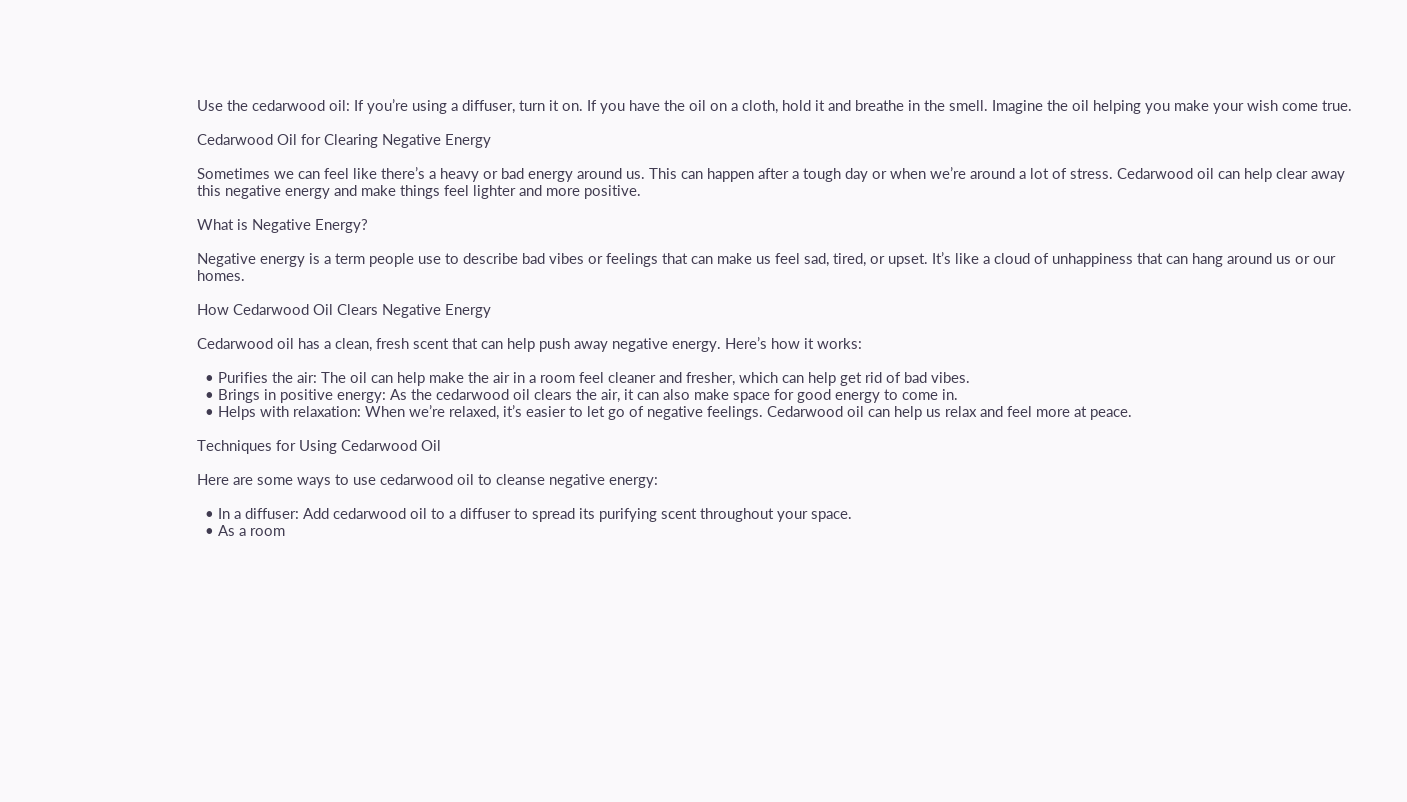Use the cedarwood oil: If you’re using a diffuser, turn it on. If you have the oil on a cloth, hold it and breathe in the smell. Imagine the oil helping you make your wish come true.

Cedarwood Oil for Clearing Negative Energy

Sometimes we can feel like there’s a heavy or bad energy around us. This can happen after a tough day or when we’re around a lot of stress. Cedarwood oil can help clear away this negative energy and make things feel lighter and more positive.

What is Negative Energy?

Negative energy is a term people use to describe bad vibes or feelings that can make us feel sad, tired, or upset. It’s like a cloud of unhappiness that can hang around us or our homes.

How Cedarwood Oil Clears Negative Energy

Cedarwood oil has a clean, fresh scent that can help push away negative energy. Here’s how it works:

  • Purifies the air: The oil can help make the air in a room feel cleaner and fresher, which can help get rid of bad vibes.
  • Brings in positive energy: As the cedarwood oil clears the air, it can also make space for good energy to come in.
  • Helps with relaxation: When we’re relaxed, it’s easier to let go of negative feelings. Cedarwood oil can help us relax and feel more at peace.

Techniques for Using Cedarwood Oil

Here are some ways to use cedarwood oil to cleanse negative energy:

  • In a diffuser: Add cedarwood oil to a diffuser to spread its purifying scent throughout your space.
  • As a room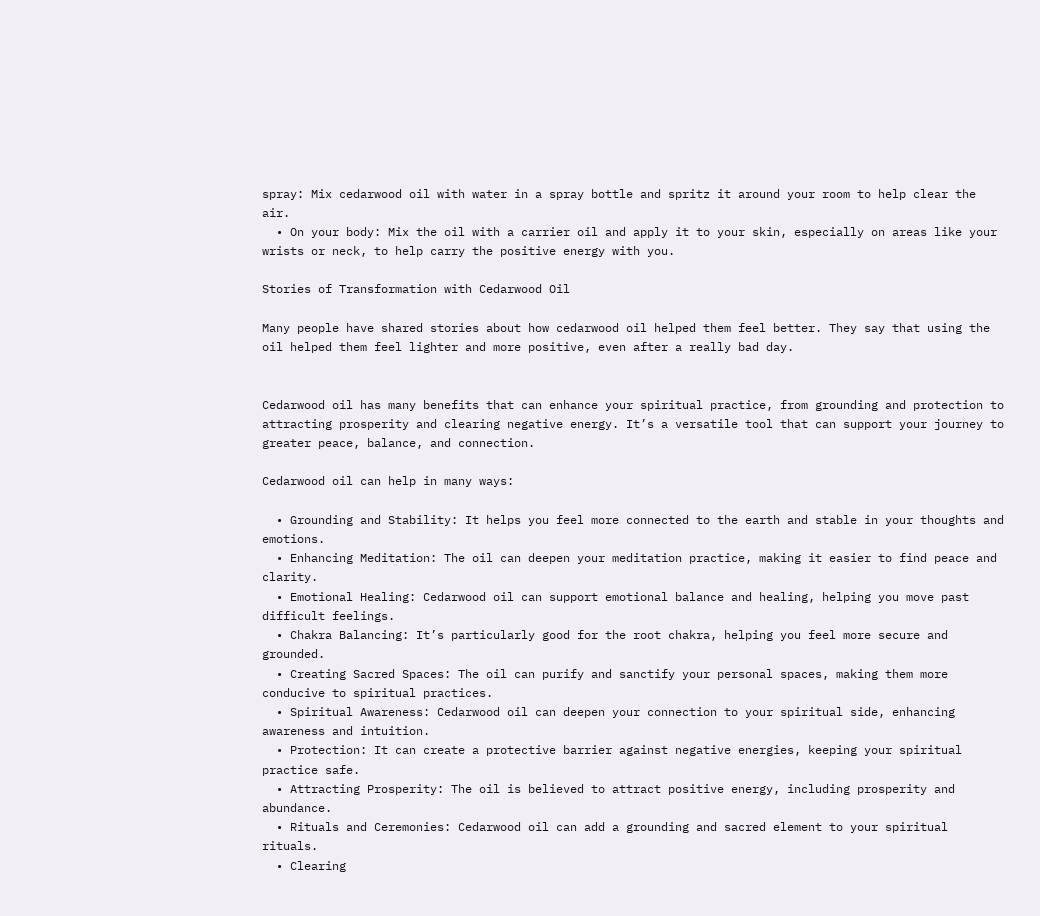spray: Mix cedarwood oil with water in a spray bottle and spritz it around your room to help clear the air.
  • On your body: Mix the oil with a carrier oil and apply it to your skin, especially on areas like your wrists or neck, to help carry the positive energy with you.

Stories of Transformation with Cedarwood Oil

Many people have shared stories about how cedarwood oil helped them feel better. They say that using the oil helped them feel lighter and more positive, even after a really bad day.


Cedarwood oil has many benefits that can enhance your spiritual practice, from grounding and protection to attracting prosperity and clearing negative energy. It’s a versatile tool that can support your journey to greater peace, balance, and connection.

Cedarwood oil can help in many ways:

  • Grounding and Stability: It helps you feel more connected to the earth and stable in your thoughts and emotions.
  • Enhancing Meditation: The oil can deepen your meditation practice, making it easier to find peace and clarity.
  • Emotional Healing: Cedarwood oil can support emotional balance and healing, helping you move past difficult feelings.
  • Chakra Balancing: It’s particularly good for the root chakra, helping you feel more secure and grounded.
  • Creating Sacred Spaces: The oil can purify and sanctify your personal spaces, making them more conducive to spiritual practices.
  • Spiritual Awareness: Cedarwood oil can deepen your connection to your spiritual side, enhancing awareness and intuition.
  • Protection: It can create a protective barrier against negative energies, keeping your spiritual practice safe.
  • Attracting Prosperity: The oil is believed to attract positive energy, including prosperity and abundance.
  • Rituals and Ceremonies: Cedarwood oil can add a grounding and sacred element to your spiritual rituals.
  • Clearing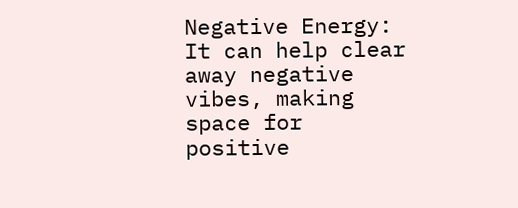Negative Energy: It can help clear away negative vibes, making space for positive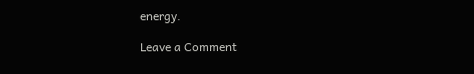energy.

Leave a Comment